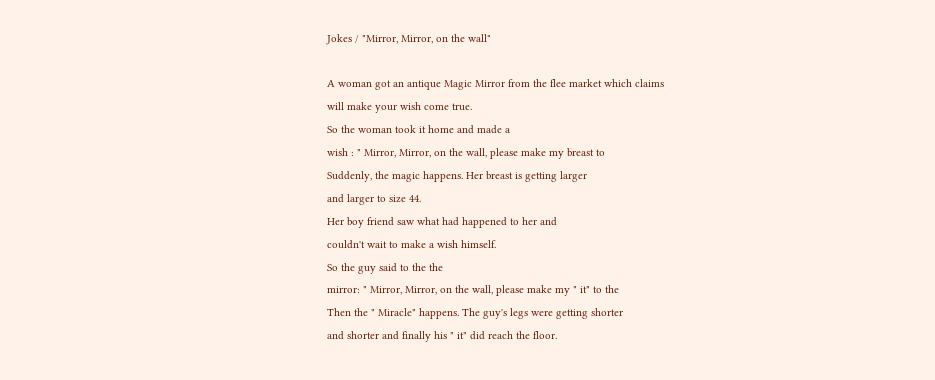Jokes / "Mirror, Mirror, on the wall"

A woman got an antique Magic Mirror from the flee market which claims
will make your wish come true.
So the woman took it home and made a
wish : " Mirror, Mirror, on the wall, please make my breast to
Suddenly, the magic happens. Her breast is getting larger
and larger to size 44.
Her boy friend saw what had happened to her and
couldn't wait to make a wish himself.
So the guy said to the the
mirror: " Mirror, Mirror, on the wall, please make my " it" to the
Then the " Miracle" happens. The guy's legs were getting shorter
and shorter and finally his " it" did reach the floor.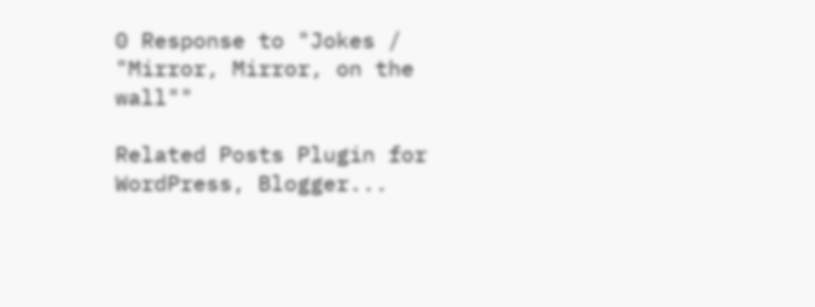0 Response to "Jokes / "Mirror, Mirror, on the wall""

Related Posts Plugin for WordPress, Blogger...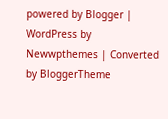powered by Blogger | WordPress by Newwpthemes | Converted by BloggerTheme